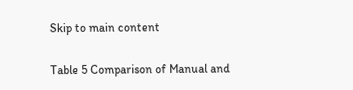Skip to main content

Table 5 Comparison of Manual and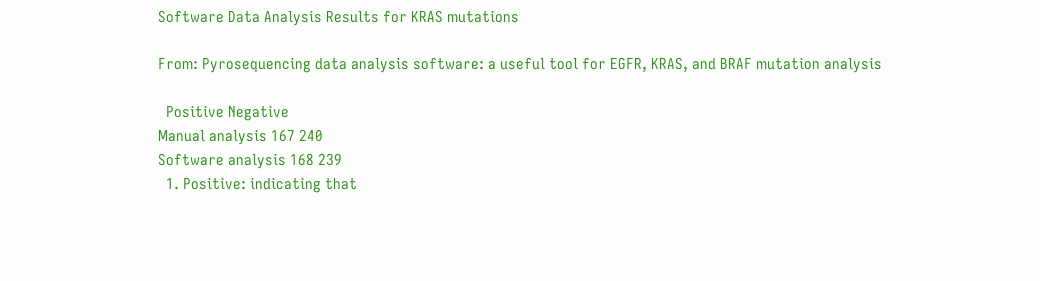Software Data Analysis Results for KRAS mutations

From: Pyrosequencing data analysis software: a useful tool for EGFR, KRAS, and BRAF mutation analysis

  Positive Negative
Manual analysis 167 240
Software analysis 168 239
  1. Positive: indicating that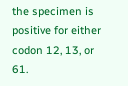the specimen is positive for either codon 12, 13, or 61.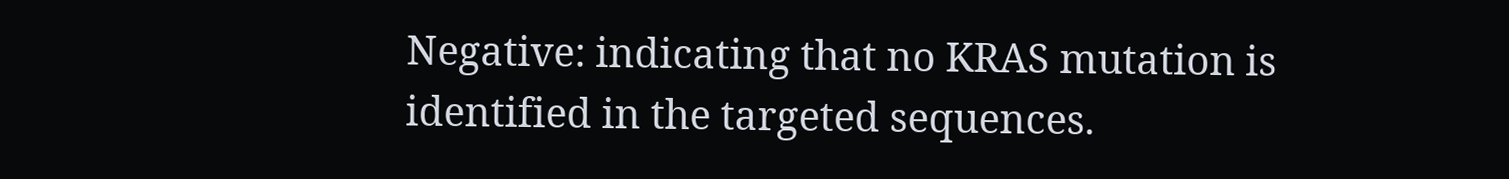Negative: indicating that no KRAS mutation is identified in the targeted sequences.